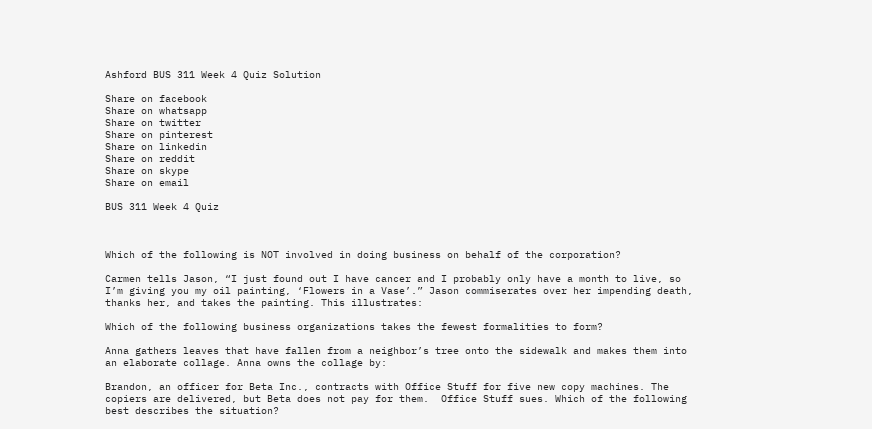Ashford BUS 311 Week 4 Quiz Solution

Share on facebook
Share on whatsapp
Share on twitter
Share on pinterest
Share on linkedin
Share on reddit
Share on skype
Share on email

BUS 311 Week 4 Quiz



Which of the following is NOT involved in doing business on behalf of the corporation?

Carmen tells Jason, “I just found out I have cancer and I probably only have a month to live, so I’m giving you my oil painting, ‘Flowers in a Vase’.” Jason commiserates over her impending death, thanks her, and takes the painting. This illustrates:

Which of the following business organizations takes the fewest formalities to form?

Anna gathers leaves that have fallen from a neighbor’s tree onto the sidewalk and makes them into an elaborate collage. Anna owns the collage by:

Brandon, an officer for Beta Inc., contracts with Office Stuff for five new copy machines. The copiers are delivered, but Beta does not pay for them.  Office Stuff sues. Which of the following best describes the situation?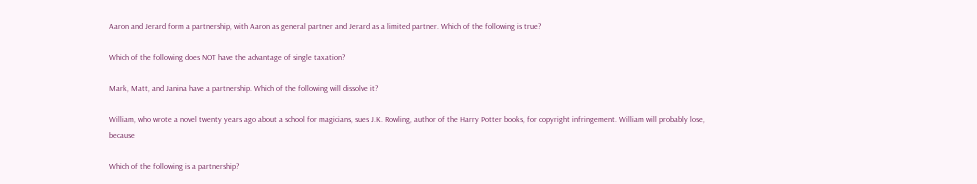Aaron and Jerard form a partnership, with Aaron as general partner and Jerard as a limited partner. Which of the following is true?

Which of the following does NOT have the advantage of single taxation?

Mark, Matt, and Janina have a partnership. Which of the following will dissolve it?

William, who wrote a novel twenty years ago about a school for magicians, sues J.K. Rowling, author of the Harry Potter books, for copyright infringement. William will probably lose, because

Which of the following is a partnership?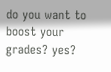do you want to boost your grades? yes?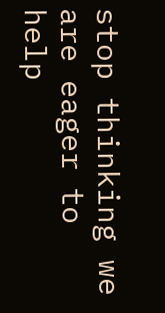stop thinking we are eager to help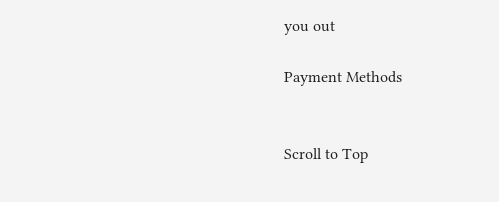you out

Payment Methods


Scroll to Top